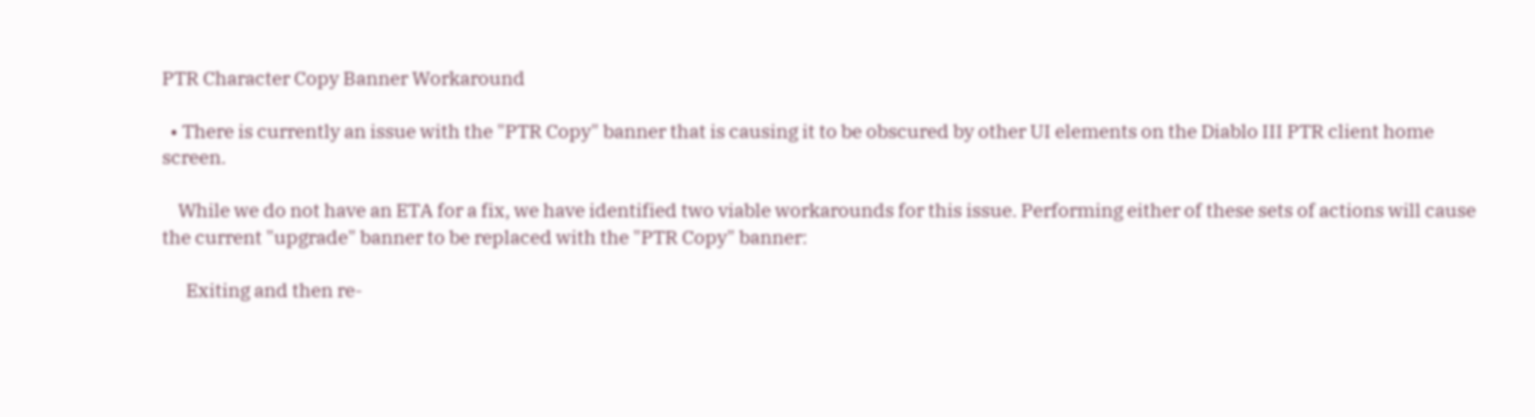PTR Character Copy Banner Workaround

  • There is currently an issue with the "PTR Copy" banner that is causing it to be obscured by other UI elements on the Diablo III PTR client home screen.

    While we do not have an ETA for a fix, we have identified two viable workarounds for this issue. Performing either of these sets of actions will cause the current "upgrade" banner to be replaced with the "PTR Copy" banner:

      Exiting and then re-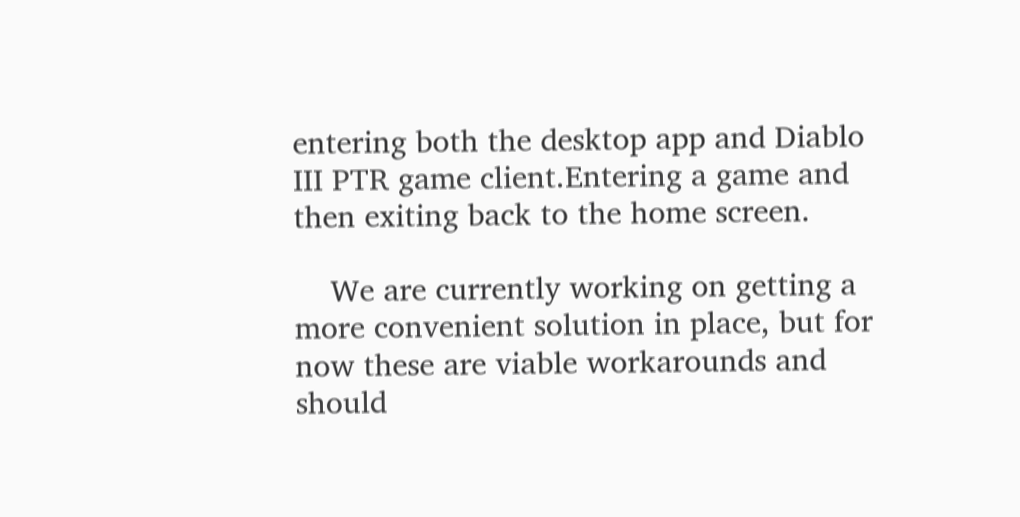entering both the desktop app and Diablo III PTR game client.Entering a game and then exiting back to the home screen.

    We are currently working on getting a more convenient solution in place, but for now these are viable workarounds and should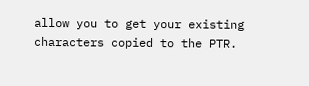allow you to get your existing characters copied to the PTR.